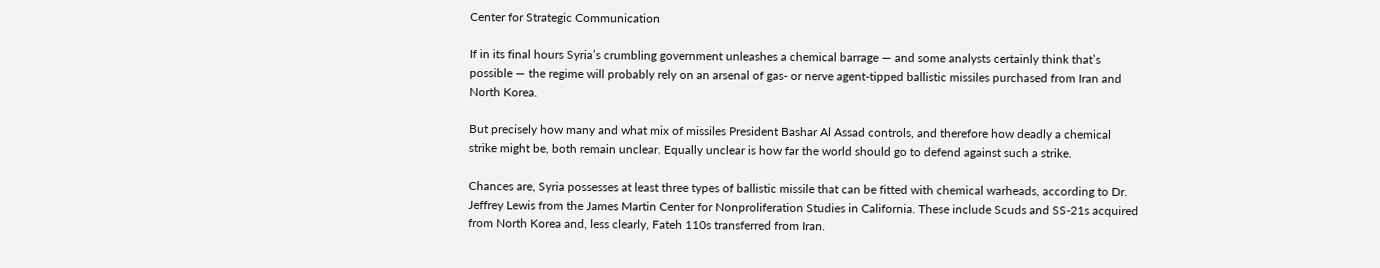Center for Strategic Communication

If in its final hours Syria’s crumbling government unleashes a chemical barrage — and some analysts certainly think that’s possible — the regime will probably rely on an arsenal of gas- or nerve agent-tipped ballistic missiles purchased from Iran and North Korea.

But precisely how many and what mix of missiles President Bashar Al Assad controls, and therefore how deadly a chemical strike might be, both remain unclear. Equally unclear is how far the world should go to defend against such a strike.

Chances are, Syria possesses at least three types of ballistic missile that can be fitted with chemical warheads, according to Dr. Jeffrey Lewis from the James Martin Center for Nonproliferation Studies in California. These include Scuds and SS-21s acquired from North Korea and, less clearly, Fateh 110s transferred from Iran.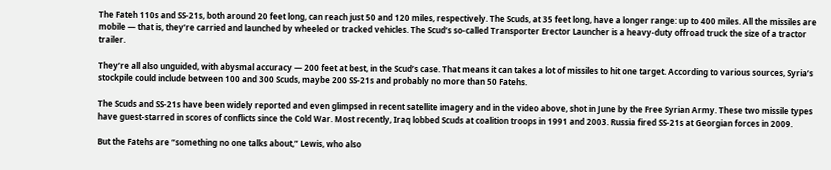The Fateh 110s and SS-21s, both around 20 feet long, can reach just 50 and 120 miles, respectively. The Scuds, at 35 feet long, have a longer range: up to 400 miles. All the missiles are mobile — that is, they’re carried and launched by wheeled or tracked vehicles. The Scud’s so-called Transporter Erector Launcher is a heavy-duty offroad truck the size of a tractor trailer.

They’re all also unguided, with abysmal accuracy — 200 feet at best, in the Scud’s case. That means it can takes a lot of missiles to hit one target. According to various sources, Syria’s stockpile could include between 100 and 300 Scuds, maybe 200 SS-21s and probably no more than 50 Fatehs.

The Scuds and SS-21s have been widely reported and even glimpsed in recent satellite imagery and in the video above, shot in June by the Free Syrian Army. These two missile types have guest-starred in scores of conflicts since the Cold War. Most recently, Iraq lobbed Scuds at coalition troops in 1991 and 2003. Russia fired SS-21s at Georgian forces in 2009.

But the Fatehs are “something no one talks about,” Lewis, who also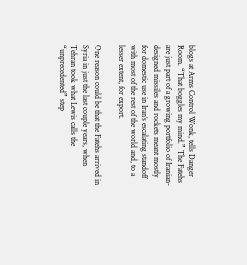blogs at Arms Control Wonk, tells Danger Room. “That boggles my mind.” The Fatehs are just part of a growing portfolio of Iranian-designed missiles and rockets meant mostly for domestic use in Iran’s escalating standoff with most of the rest of the world and, to a lesser extent, for export.

One reason could be that the Fatehs arrived in Syria in just the last couple years, when Tehran took what Lewis calls the “unprecedented” step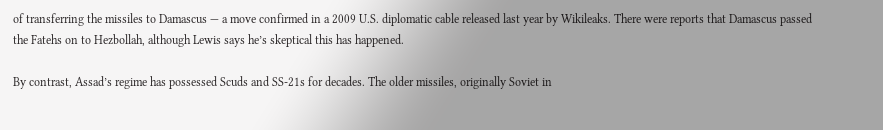of transferring the missiles to Damascus — a move confirmed in a 2009 U.S. diplomatic cable released last year by Wikileaks. There were reports that Damascus passed the Fatehs on to Hezbollah, although Lewis says he’s skeptical this has happened.

By contrast, Assad’s regime has possessed Scuds and SS-21s for decades. The older missiles, originally Soviet in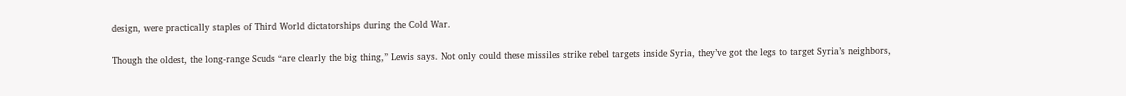design, were practically staples of Third World dictatorships during the Cold War.

Though the oldest, the long-range Scuds “are clearly the big thing,” Lewis says. Not only could these missiles strike rebel targets inside Syria, they’ve got the legs to target Syria’s neighbors,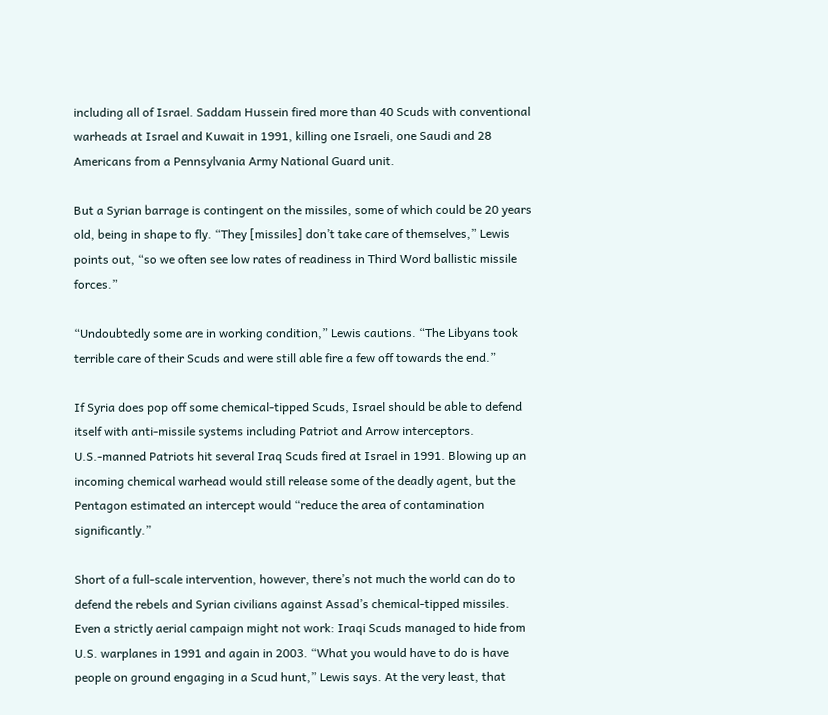including all of Israel. Saddam Hussein fired more than 40 Scuds with conventional warheads at Israel and Kuwait in 1991, killing one Israeli, one Saudi and 28 Americans from a Pennsylvania Army National Guard unit.

But a Syrian barrage is contingent on the missiles, some of which could be 20 years old, being in shape to fly. “They [missiles] don’t take care of themselves,” Lewis points out, “so we often see low rates of readiness in Third Word ballistic missile forces.”

“Undoubtedly some are in working condition,” Lewis cautions. “The Libyans took terrible care of their Scuds and were still able fire a few off towards the end.”

If Syria does pop off some chemical-tipped Scuds, Israel should be able to defend itself with anti-missile systems including Patriot and Arrow interceptors. U.S.-manned Patriots hit several Iraq Scuds fired at Israel in 1991. Blowing up an incoming chemical warhead would still release some of the deadly agent, but the Pentagon estimated an intercept would “reduce the area of contamination significantly.”

Short of a full-scale intervention, however, there’s not much the world can do to defend the rebels and Syrian civilians against Assad’s chemical-tipped missiles. Even a strictly aerial campaign might not work: Iraqi Scuds managed to hide from U.S. warplanes in 1991 and again in 2003. “What you would have to do is have people on ground engaging in a Scud hunt,” Lewis says. At the very least, that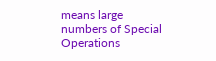means large numbers of Special Operations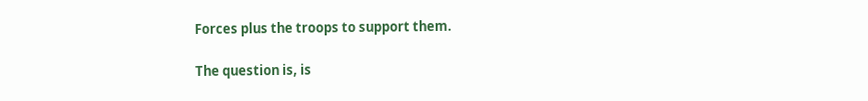Forces plus the troops to support them.

The question is, is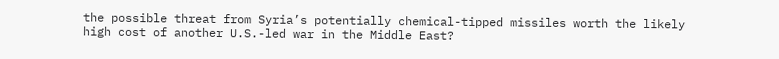the possible threat from Syria’s potentially chemical-tipped missiles worth the likely high cost of another U.S.-led war in the Middle East?